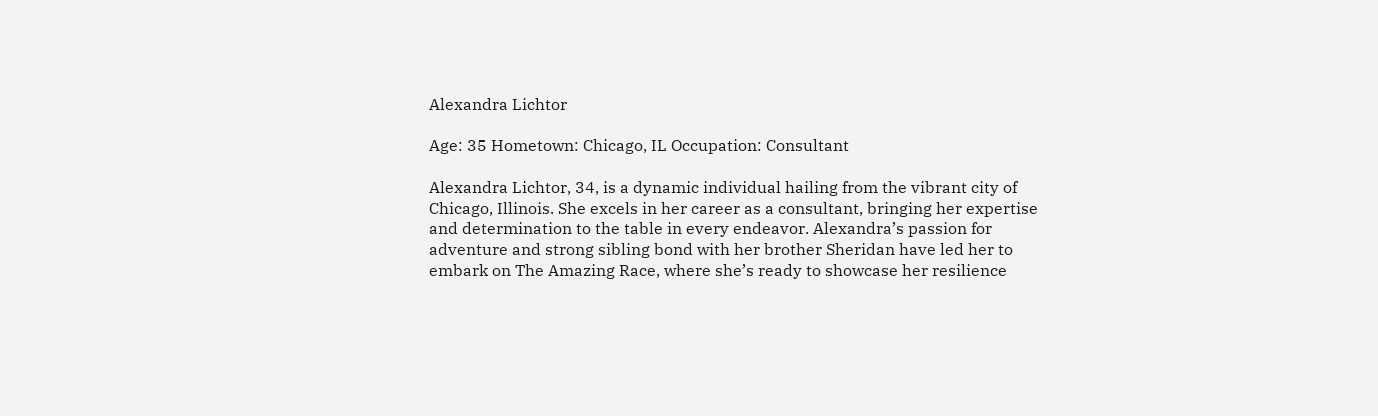Alexandra Lichtor

Age: 35 Hometown: Chicago, IL Occupation: Consultant

Alexandra Lichtor, 34, is a dynamic individual hailing from the vibrant city of Chicago, Illinois. She excels in her career as a consultant, bringing her expertise and determination to the table in every endeavor. Alexandra’s passion for adventure and strong sibling bond with her brother Sheridan have led her to embark on The Amazing Race, where she’s ready to showcase her resilience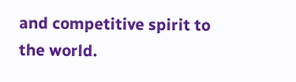and competitive spirit to the world.